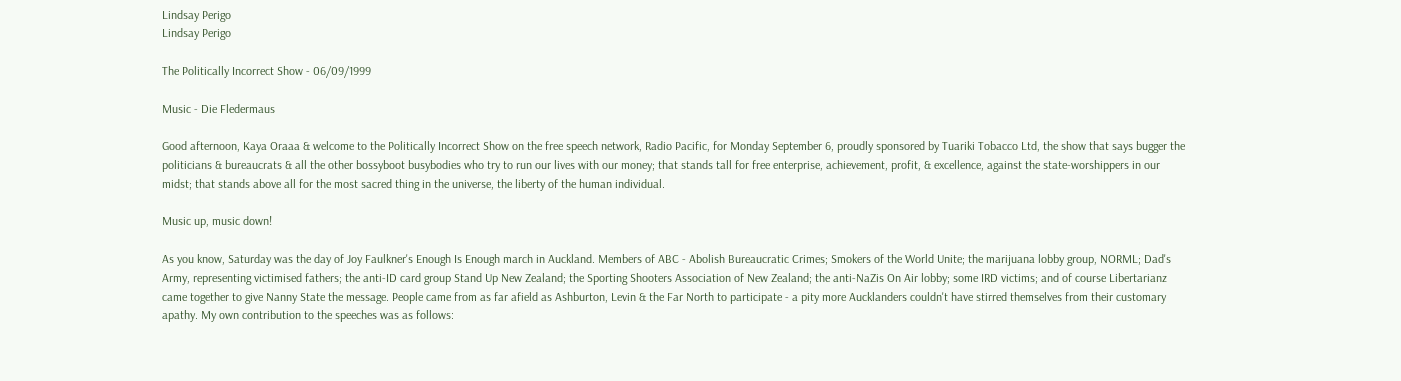Lindsay Perigo
Lindsay Perigo

The Politically Incorrect Show - 06/09/1999

Music - Die Fledermaus

Good afternoon, Kaya Oraaa & welcome to the Politically Incorrect Show on the free speech network, Radio Pacific, for Monday September 6, proudly sponsored by Tuariki Tobacco Ltd, the show that says bugger the politicians & bureaucrats & all the other bossyboot busybodies who try to run our lives with our money; that stands tall for free enterprise, achievement, profit, & excellence, against the state-worshippers in our midst; that stands above all for the most sacred thing in the universe, the liberty of the human individual.

Music up, music down!

As you know, Saturday was the day of Joy Faulkner's Enough Is Enough march in Auckland. Members of ABC - Abolish Bureaucratic Crimes; Smokers of the World Unite; the marijuana lobby group, NORML; Dad's Army, representing victimised fathers; the anti-ID card group Stand Up New Zealand; the Sporting Shooters Association of New Zealand; the anti-NaZis On Air lobby; some IRD victims; and of course Libertarianz came together to give Nanny State the message. People came from as far afield as Ashburton, Levin & the Far North to participate - a pity more Aucklanders couldn't have stirred themselves from their customary apathy. My own contribution to the speeches was as follows: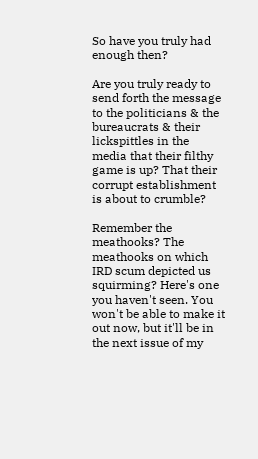So have you truly had enough then?

Are you truly ready to send forth the message to the politicians & the bureaucrats & their lickspittles in the media that their filthy game is up? That their corrupt establishment is about to crumble?

Remember the meathooks? The meathooks on which IRD scum depicted us squirming? Here's one you haven't seen. You won't be able to make it out now, but it'll be in the next issue of my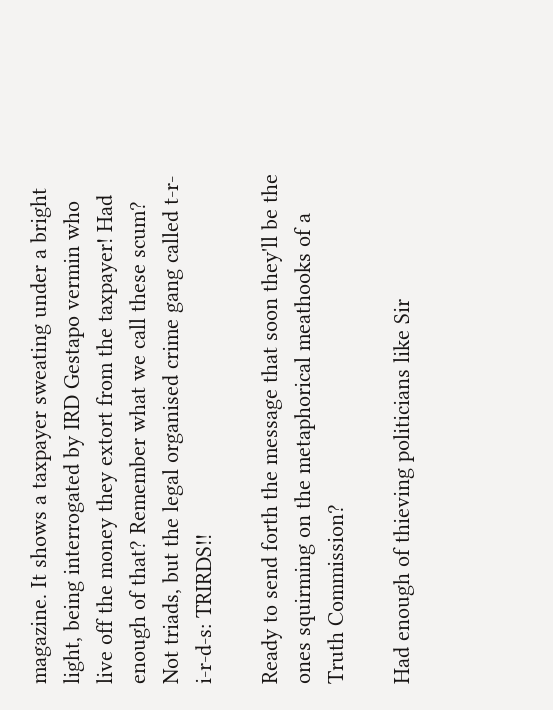magazine. It shows a taxpayer sweating under a bright light, being interrogated by IRD Gestapo vermin who live off the money they extort from the taxpayer! Had enough of that? Remember what we call these scum? Not triads, but the legal organised crime gang called t-r-i-r-d-s: TRIRDS!!

Ready to send forth the message that soon they'll be the ones squirming on the metaphorical meathooks of a Truth Commission?

Had enough of thieving politicians like Sir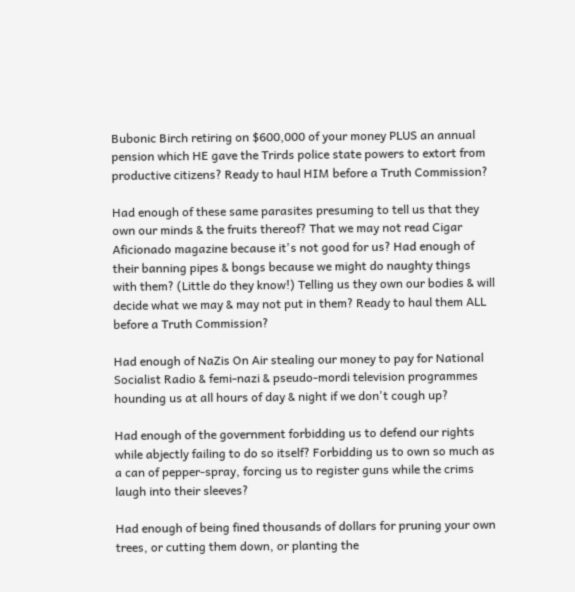Bubonic Birch retiring on $600,000 of your money PLUS an annual pension which HE gave the Trirds police state powers to extort from productive citizens? Ready to haul HIM before a Truth Commission?

Had enough of these same parasites presuming to tell us that they own our minds & the fruits thereof? That we may not read Cigar Aficionado magazine because it's not good for us? Had enough of their banning pipes & bongs because we might do naughty things with them? (Little do they know!) Telling us they own our bodies & will decide what we may & may not put in them? Ready to haul them ALL before a Truth Commission?

Had enough of NaZis On Air stealing our money to pay for National Socialist Radio & femi-nazi & pseudo-mordi television programmes hounding us at all hours of day & night if we don't cough up?

Had enough of the government forbidding us to defend our rights while abjectly failing to do so itself? Forbidding us to own so much as a can of pepper-spray, forcing us to register guns while the crims laugh into their sleeves?

Had enough of being fined thousands of dollars for pruning your own trees, or cutting them down, or planting the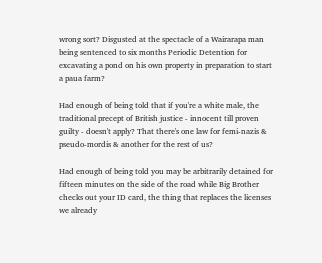wrong sort? Disgusted at the spectacle of a Wairarapa man being sentenced to six months Periodic Detention for excavating a pond on his own property in preparation to start a paua farm?

Had enough of being told that if you're a white male, the traditional precept of British justice - innocent till proven guilty - doesn't apply? That there's one law for femi-nazis & pseudo-mordis & another for the rest of us?

Had enough of being told you may be arbitrarily detained for fifteen minutes on the side of the road while Big Brother checks out your ID card, the thing that replaces the licenses we already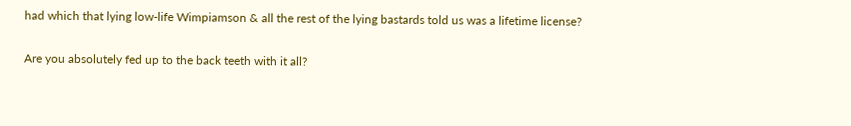had which that lying low-life Wimpiamson & all the rest of the lying bastards told us was a lifetime license?

Are you absolutely fed up to the back teeth with it all?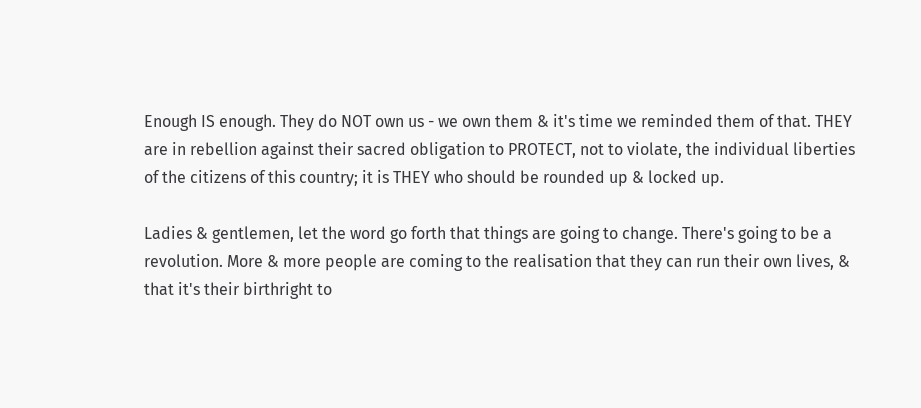Enough IS enough. They do NOT own us - we own them & it's time we reminded them of that. THEY are in rebellion against their sacred obligation to PROTECT, not to violate, the individual liberties of the citizens of this country; it is THEY who should be rounded up & locked up.

Ladies & gentlemen, let the word go forth that things are going to change. There's going to be a revolution. More & more people are coming to the realisation that they can run their own lives, & that it's their birthright to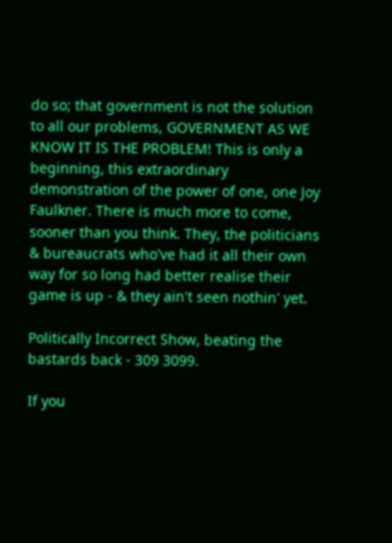do so; that government is not the solution to all our problems, GOVERNMENT AS WE KNOW IT IS THE PROBLEM! This is only a beginning, this extraordinary demonstration of the power of one, one Joy Faulkner. There is much more to come, sooner than you think. They, the politicians & bureaucrats who've had it all their own way for so long had better realise their game is up - & they ain't seen nothin' yet.

Politically Incorrect Show, beating the bastards back - 309 3099.

If you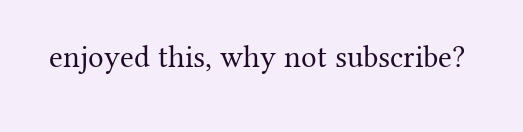enjoyed this, why not subscribe?